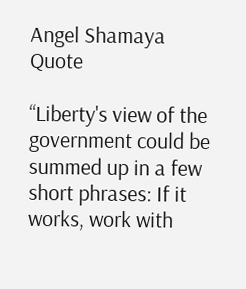Angel Shamaya Quote

“Liberty's view of the government could be summed up in a few short phrases: If it works, work with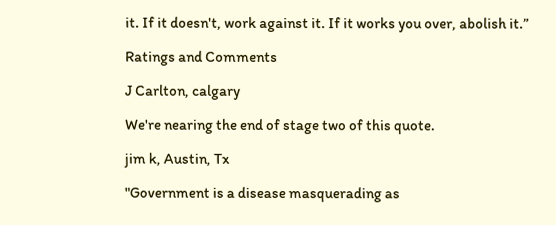it. If it doesn't, work against it. If it works you over, abolish it.”

Ratings and Comments

J Carlton, calgary

We're nearing the end of stage two of this quote.

jim k, Austin, Tx

"Government is a disease masquerading as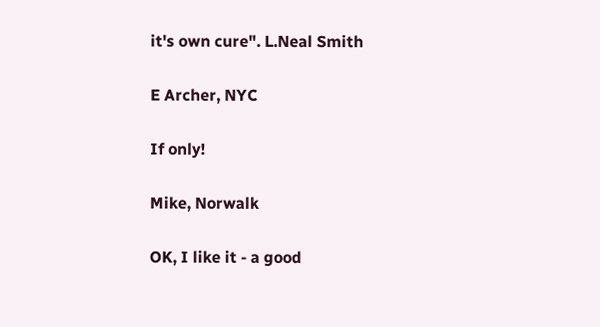it's own cure". L.Neal Smith

E Archer, NYC

If only!

Mike, Norwalk

OK, I like it - a good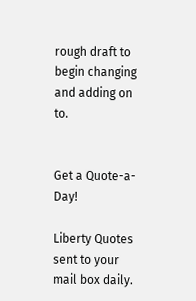rough draft to begin changing and adding on to.


Get a Quote-a-Day!

Liberty Quotes sent to your mail box daily.